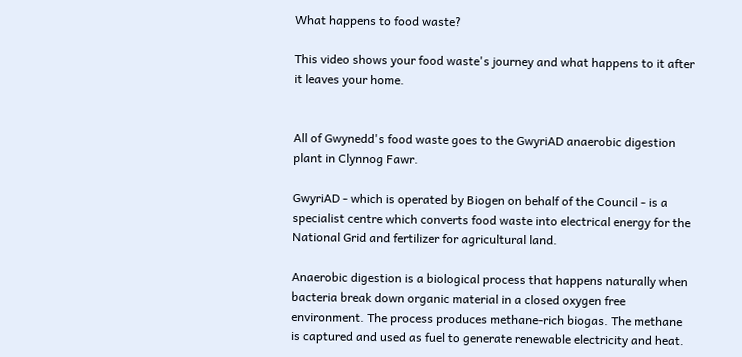What happens to food waste?

This video shows your food waste's journey and what happens to it after it leaves your home.


All of Gwynedd's food waste goes to the GwyriAD anaerobic digestion plant in Clynnog Fawr.

GwyriAD - which is operated by Biogen on behalf of the Council - is a specialist centre which converts food waste into electrical energy for the National Grid and fertilizer for agricultural land.

Anaerobic digestion is a biological process that happens naturally when bacteria break down organic material in a closed oxygen free environment. The process produces methane-rich biogas. The methane is captured and used as fuel to generate renewable electricity and heat.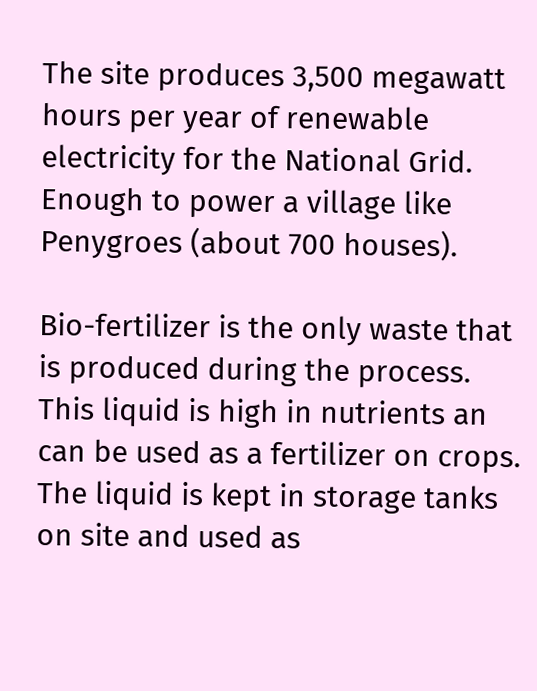The site produces 3,500 megawatt hours per year of renewable electricity for the National Grid. Enough to power a village like Penygroes (about 700 houses).

Bio-fertilizer is the only waste that is produced during the process. This liquid is high in nutrients an can be used as a fertilizer on crops. The liquid is kept in storage tanks on site and used as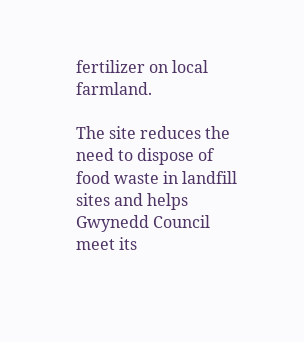fertilizer on local farmland.

The site reduces the need to dispose of food waste in landfill sites and helps Gwynedd Council meet its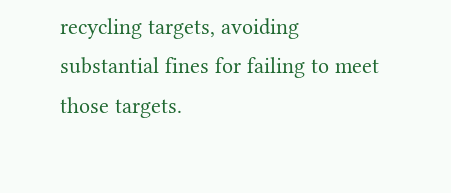recycling targets, avoiding substantial fines for failing to meet those targets.